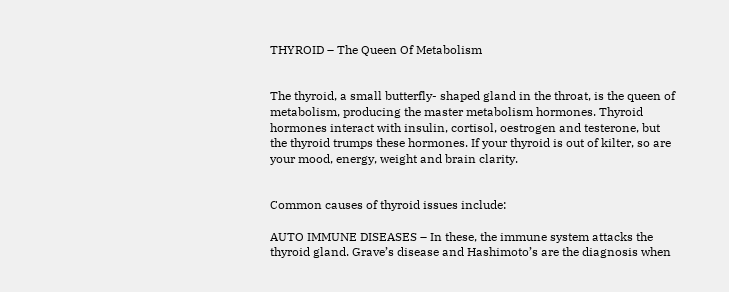THYROID – The Queen Of Metabolism


The thyroid, a small butterfly- shaped gland in the throat, is the queen of metabolism, producing the master metabolism hormones. Thyroid hormones interact with insulin, cortisol, oestrogen and testerone, but the thyroid trumps these hormones. If your thyroid is out of kilter, so are your mood, energy, weight and brain clarity.


Common causes of thyroid issues include:

AUTO IMMUNE DISEASES – In these, the immune system attacks the thyroid gland. Grave’s disease and Hashimoto’s are the diagnosis when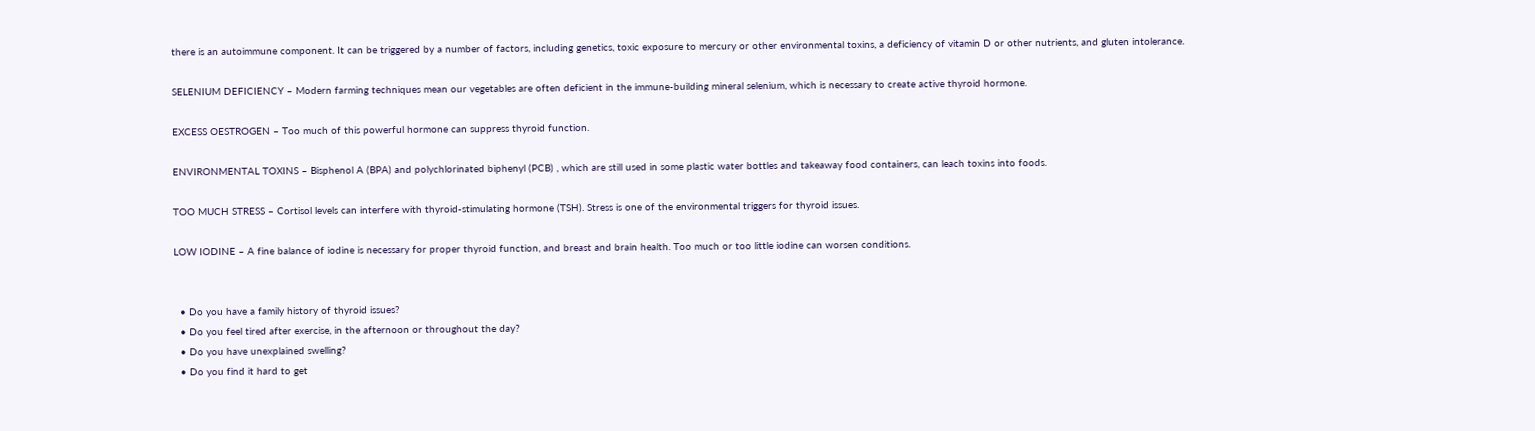there is an autoimmune component. It can be triggered by a number of factors, including genetics, toxic exposure to mercury or other environmental toxins, a deficiency of vitamin D or other nutrients, and gluten intolerance.

SELENIUM DEFICIENCY – Modern farming techniques mean our vegetables are often deficient in the immune-building mineral selenium, which is necessary to create active thyroid hormone.

EXCESS OESTROGEN – Too much of this powerful hormone can suppress thyroid function.

ENVIRONMENTAL TOXINS – Bisphenol A (BPA) and polychlorinated biphenyl (PCB) , which are still used in some plastic water bottles and takeaway food containers, can leach toxins into foods.

TOO MUCH STRESS – Cortisol levels can interfere with thyroid-stimulating hormone (TSH). Stress is one of the environmental triggers for thyroid issues.

LOW IODINE – A fine balance of iodine is necessary for proper thyroid function, and breast and brain health. Too much or too little iodine can worsen conditions.


  • Do you have a family history of thyroid issues?
  • Do you feel tired after exercise, in the afternoon or throughout the day?
  • Do you have unexplained swelling?
  • Do you find it hard to get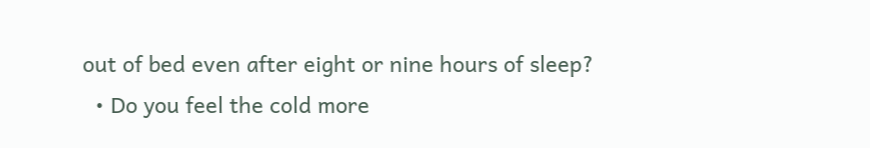out of bed even after eight or nine hours of sleep?
  • Do you feel the cold more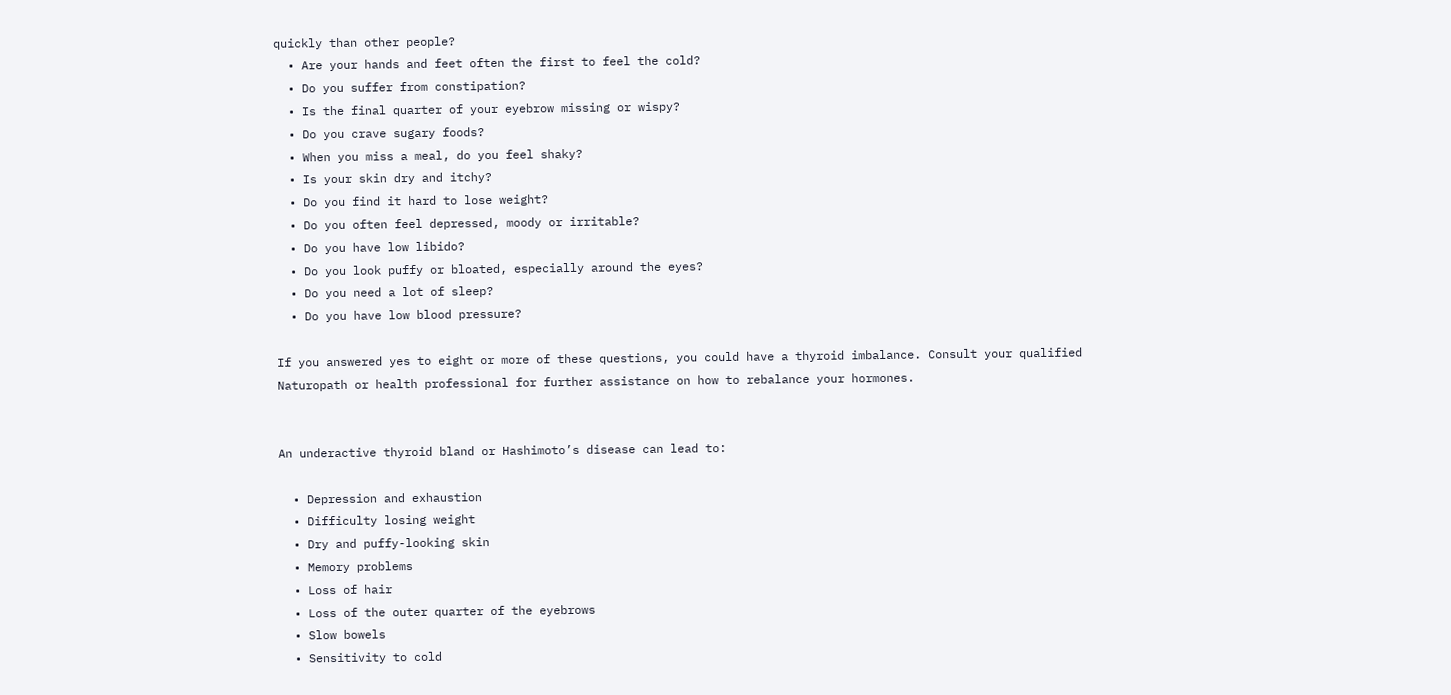quickly than other people?
  • Are your hands and feet often the first to feel the cold?
  • Do you suffer from constipation?
  • Is the final quarter of your eyebrow missing or wispy?
  • Do you crave sugary foods?
  • When you miss a meal, do you feel shaky?
  • Is your skin dry and itchy?
  • Do you find it hard to lose weight?
  • Do you often feel depressed, moody or irritable?
  • Do you have low libido?
  • Do you look puffy or bloated, especially around the eyes?
  • Do you need a lot of sleep?
  • Do you have low blood pressure?

If you answered yes to eight or more of these questions, you could have a thyroid imbalance. Consult your qualified Naturopath or health professional for further assistance on how to rebalance your hormones.


An underactive thyroid bland or Hashimoto’s disease can lead to:

  • Depression and exhaustion
  • Difficulty losing weight
  • Dry and puffy-looking skin
  • Memory problems
  • Loss of hair
  • Loss of the outer quarter of the eyebrows
  • Slow bowels
  • Sensitivity to cold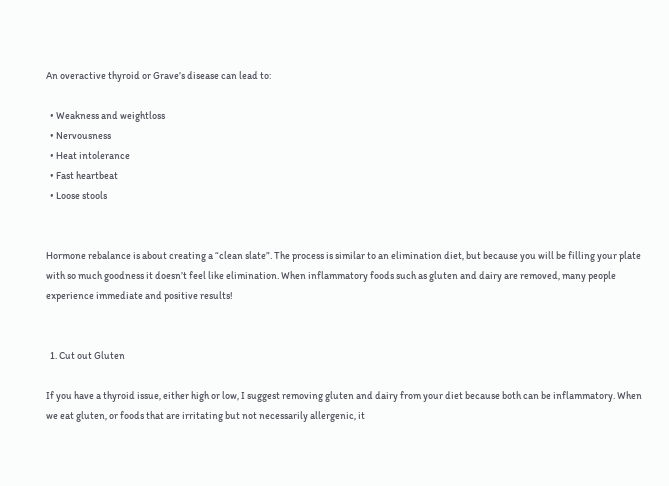An overactive thyroid or Grave’s disease can lead to:

  • Weakness and weightloss
  • Nervousness
  • Heat intolerance
  • Fast heartbeat
  • Loose stools


Hormone rebalance is about creating a “clean slate”. The process is similar to an elimination diet, but because you will be filling your plate with so much goodness it doesn’t feel like elimination. When inflammatory foods such as gluten and dairy are removed, many people experience immediate and positive results!


  1. Cut out Gluten

If you have a thyroid issue, either high or low, I suggest removing gluten and dairy from your diet because both can be inflammatory. When we eat gluten, or foods that are irritating but not necessarily allergenic, it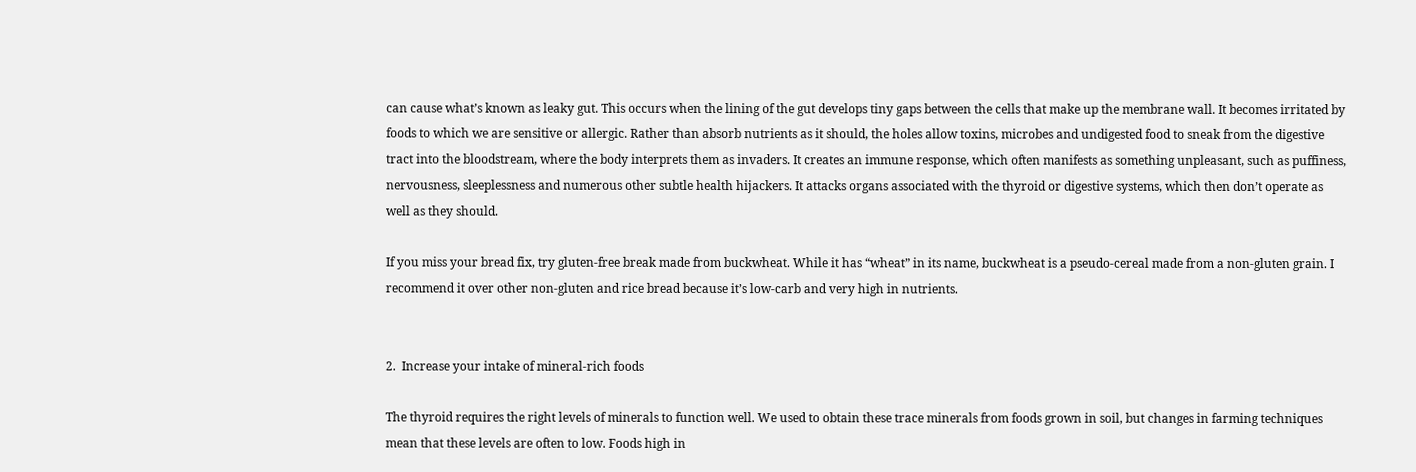can cause what’s known as leaky gut. This occurs when the lining of the gut develops tiny gaps between the cells that make up the membrane wall. It becomes irritated by foods to which we are sensitive or allergic. Rather than absorb nutrients as it should, the holes allow toxins, microbes and undigested food to sneak from the digestive tract into the bloodstream, where the body interprets them as invaders. It creates an immune response, which often manifests as something unpleasant, such as puffiness, nervousness, sleeplessness and numerous other subtle health hijackers. It attacks organs associated with the thyroid or digestive systems, which then don’t operate as well as they should.

If you miss your bread fix, try gluten-free break made from buckwheat. While it has “wheat” in its name, buckwheat is a pseudo-cereal made from a non-gluten grain. I recommend it over other non-gluten and rice bread because it’s low-carb and very high in nutrients.


2.  Increase your intake of mineral-rich foods

The thyroid requires the right levels of minerals to function well. We used to obtain these trace minerals from foods grown in soil, but changes in farming techniques mean that these levels are often to low. Foods high in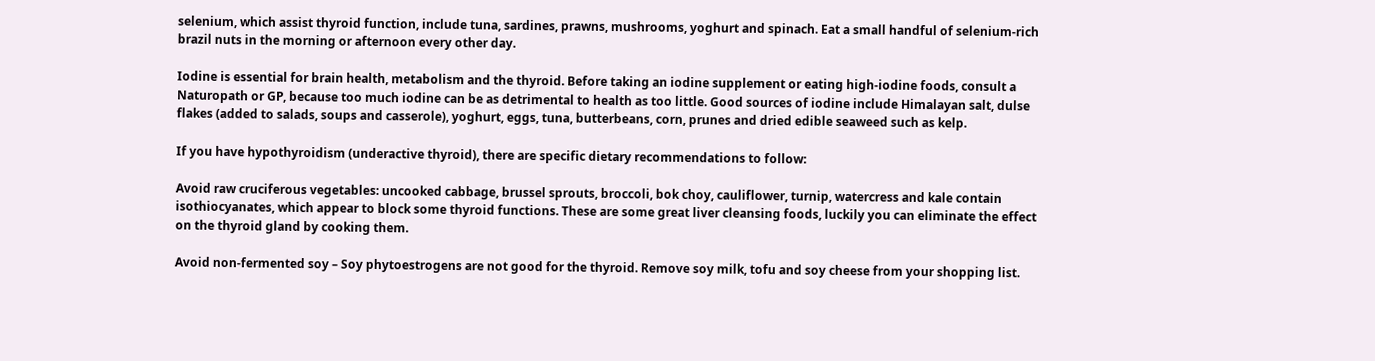selenium, which assist thyroid function, include tuna, sardines, prawns, mushrooms, yoghurt and spinach. Eat a small handful of selenium-rich brazil nuts in the morning or afternoon every other day.

Iodine is essential for brain health, metabolism and the thyroid. Before taking an iodine supplement or eating high-iodine foods, consult a Naturopath or GP, because too much iodine can be as detrimental to health as too little. Good sources of iodine include Himalayan salt, dulse flakes (added to salads, soups and casserole), yoghurt, eggs, tuna, butterbeans, corn, prunes and dried edible seaweed such as kelp.

If you have hypothyroidism (underactive thyroid), there are specific dietary recommendations to follow:

Avoid raw cruciferous vegetables: uncooked cabbage, brussel sprouts, broccoli, bok choy, cauliflower, turnip, watercress and kale contain isothiocyanates, which appear to block some thyroid functions. These are some great liver cleansing foods, luckily you can eliminate the effect on the thyroid gland by cooking them.

Avoid non-fermented soy – Soy phytoestrogens are not good for the thyroid. Remove soy milk, tofu and soy cheese from your shopping list.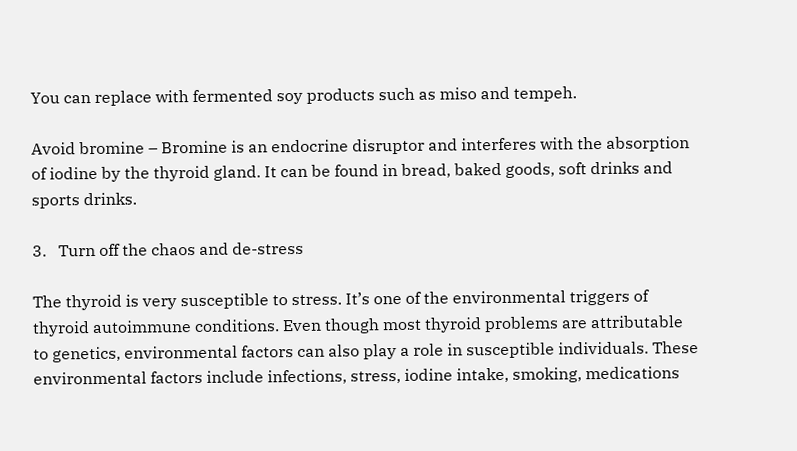You can replace with fermented soy products such as miso and tempeh.

Avoid bromine – Bromine is an endocrine disruptor and interferes with the absorption of iodine by the thyroid gland. It can be found in bread, baked goods, soft drinks and sports drinks.

3.   Turn off the chaos and de-stress

The thyroid is very susceptible to stress. It’s one of the environmental triggers of thyroid autoimmune conditions. Even though most thyroid problems are attributable to genetics, environmental factors can also play a role in susceptible individuals. These environmental factors include infections, stress, iodine intake, smoking, medications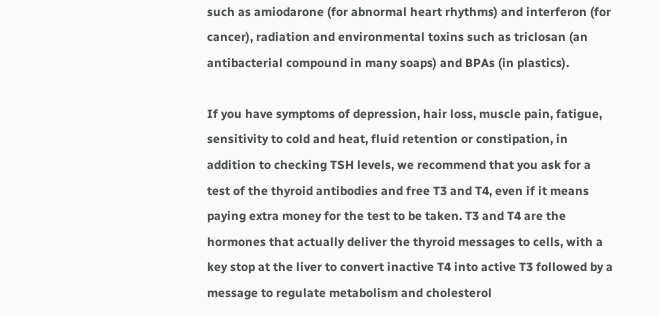such as amiodarone (for abnormal heart rhythms) and interferon (for cancer), radiation and environmental toxins such as triclosan (an antibacterial compound in many soaps) and BPAs (in plastics).

If you have symptoms of depression, hair loss, muscle pain, fatigue, sensitivity to cold and heat, fluid retention or constipation, in addition to checking TSH levels, we recommend that you ask for a test of the thyroid antibodies and free T3 and T4, even if it means paying extra money for the test to be taken. T3 and T4 are the hormones that actually deliver the thyroid messages to cells, with a key stop at the liver to convert inactive T4 into active T3 followed by a message to regulate metabolism and cholesterol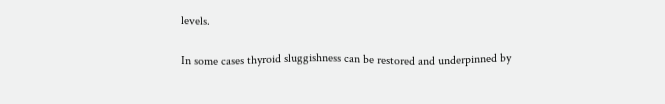levels.

In some cases thyroid sluggishness can be restored and underpinned by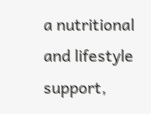a nutritional and lifestyle support,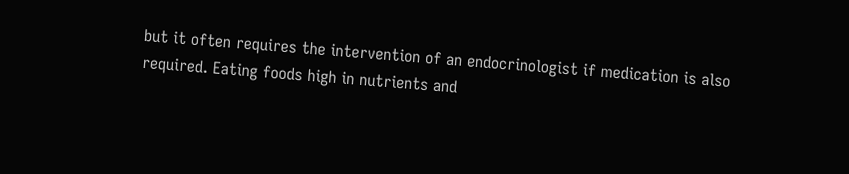but it often requires the intervention of an endocrinologist if medication is also required. Eating foods high in nutrients and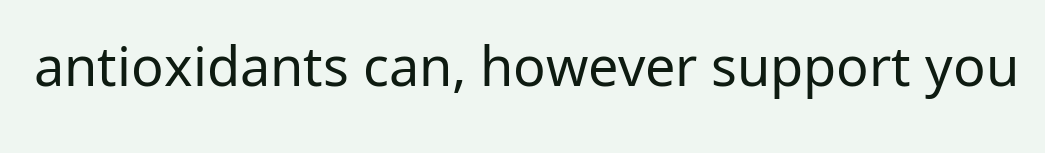antioxidants can, however support you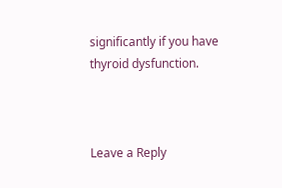significantly if you have thyroid dysfunction.



Leave a Reply